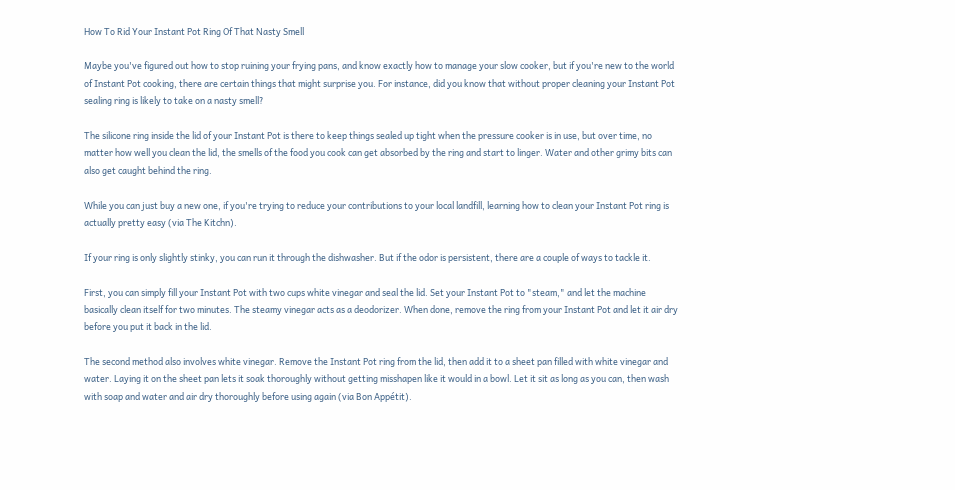How To Rid Your Instant Pot Ring Of That Nasty Smell

Maybe you've figured out how to stop ruining your frying pans, and know exactly how to manage your slow cooker, but if you're new to the world of Instant Pot cooking, there are certain things that might surprise you. For instance, did you know that without proper cleaning your Instant Pot sealing ring is likely to take on a nasty smell?

The silicone ring inside the lid of your Instant Pot is there to keep things sealed up tight when the pressure cooker is in use, but over time, no matter how well you clean the lid, the smells of the food you cook can get absorbed by the ring and start to linger. Water and other grimy bits can also get caught behind the ring.

While you can just buy a new one, if you're trying to reduce your contributions to your local landfill, learning how to clean your Instant Pot ring is actually pretty easy (via The Kitchn).

If your ring is only slightly stinky, you can run it through the dishwasher. But if the odor is persistent, there are a couple of ways to tackle it.

First, you can simply fill your Instant Pot with two cups white vinegar and seal the lid. Set your Instant Pot to "steam," and let the machine basically clean itself for two minutes. The steamy vinegar acts as a deodorizer. When done, remove the ring from your Instant Pot and let it air dry before you put it back in the lid.

The second method also involves white vinegar. Remove the Instant Pot ring from the lid, then add it to a sheet pan filled with white vinegar and water. Laying it on the sheet pan lets it soak thoroughly without getting misshapen like it would in a bowl. Let it sit as long as you can, then wash with soap and water and air dry thoroughly before using again (via Bon Appétit).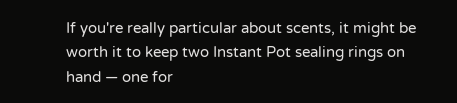If you're really particular about scents, it might be worth it to keep two Instant Pot sealing rings on hand — one for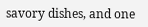savory dishes, and one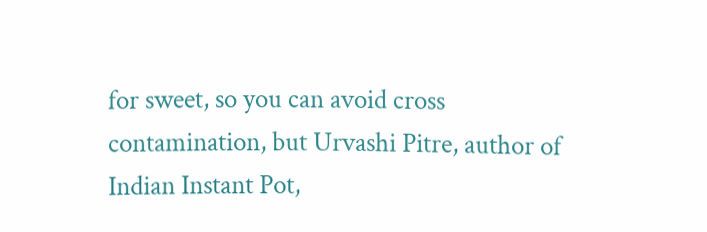for sweet, so you can avoid cross contamination, but Urvashi Pitre, author of Indian Instant Pot,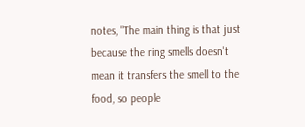notes, "The main thing is that just because the ring smells doesn't mean it transfers the smell to the food, so people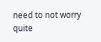need to not worry quite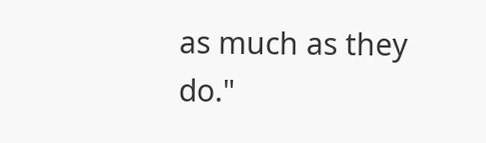as much as they do."